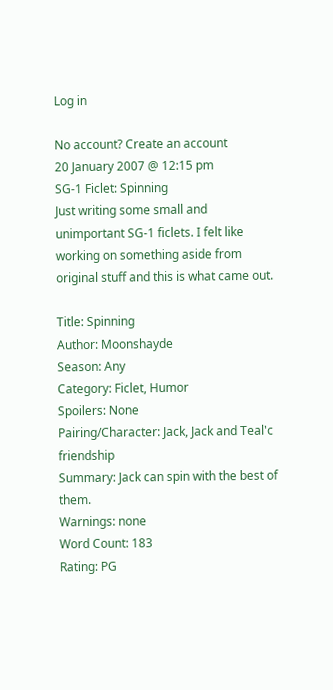Log in

No account? Create an account
20 January 2007 @ 12:15 pm
SG-1 Ficlet: Spinning
Just writing some small and unimportant SG-1 ficlets. I felt like working on something aside from original stuff and this is what came out.

Title: Spinning
Author: Moonshayde
Season: Any
Category: Ficlet, Humor
Spoilers: None
Pairing/Character: Jack, Jack and Teal'c friendship
Summary: Jack can spin with the best of them.
Warnings: none
Word Count: 183
Rating: PG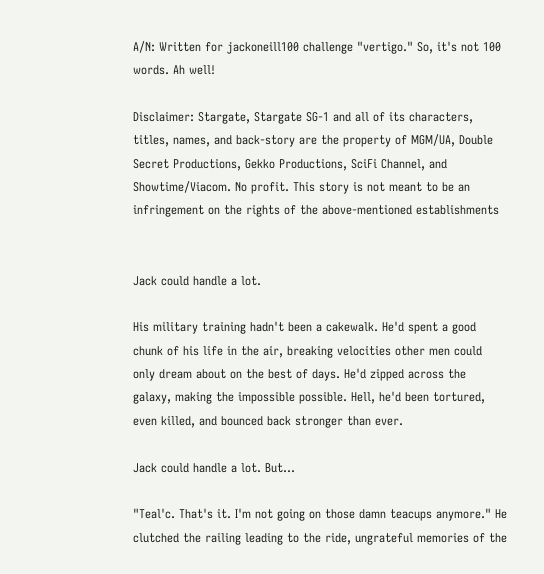A/N: Written for jackoneill100 challenge "vertigo." So, it's not 100 words. Ah well!

Disclaimer: Stargate, Stargate SG-1 and all of its characters, titles, names, and back-story are the property of MGM/UA, Double Secret Productions, Gekko Productions, SciFi Channel, and Showtime/Viacom. No profit. This story is not meant to be an infringement on the rights of the above-mentioned establishments


Jack could handle a lot.

His military training hadn't been a cakewalk. He'd spent a good chunk of his life in the air, breaking velocities other men could only dream about on the best of days. He'd zipped across the galaxy, making the impossible possible. Hell, he'd been tortured, even killed, and bounced back stronger than ever.

Jack could handle a lot. But...

"Teal'c. That's it. I'm not going on those damn teacups anymore." He clutched the railing leading to the ride, ungrateful memories of the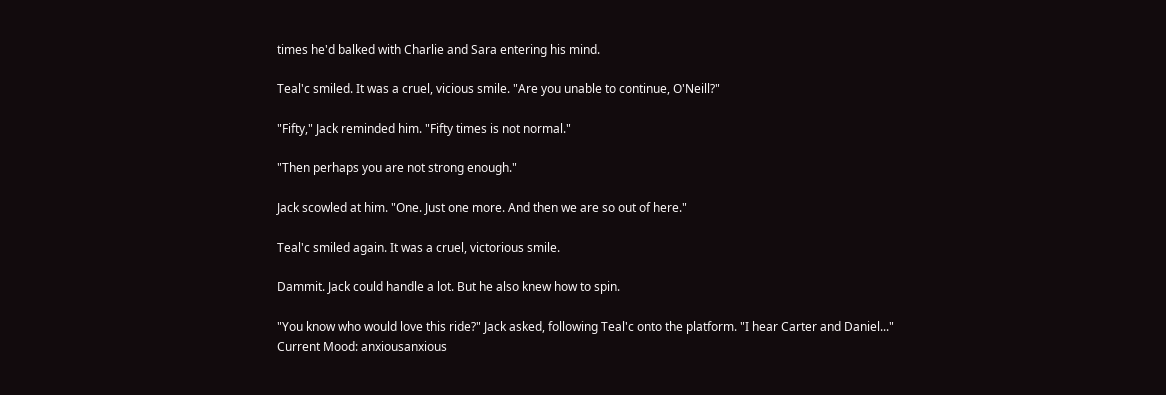times he'd balked with Charlie and Sara entering his mind.

Teal'c smiled. It was a cruel, vicious smile. "Are you unable to continue, O'Neill?"

"Fifty," Jack reminded him. "Fifty times is not normal."

"Then perhaps you are not strong enough."

Jack scowled at him. "One. Just one more. And then we are so out of here."

Teal'c smiled again. It was a cruel, victorious smile.

Dammit. Jack could handle a lot. But he also knew how to spin.

"You know who would love this ride?" Jack asked, following Teal'c onto the platform. "I hear Carter and Daniel..."
Current Mood: anxiousanxious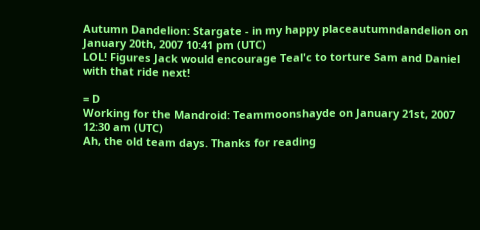Autumn Dandelion: Stargate - in my happy placeautumndandelion on January 20th, 2007 10:41 pm (UTC)
LOL! Figures Jack would encourage Teal'c to torture Sam and Daniel with that ride next!

= D
Working for the Mandroid: Teammoonshayde on January 21st, 2007 12:30 am (UTC)
Ah, the old team days. Thanks for reading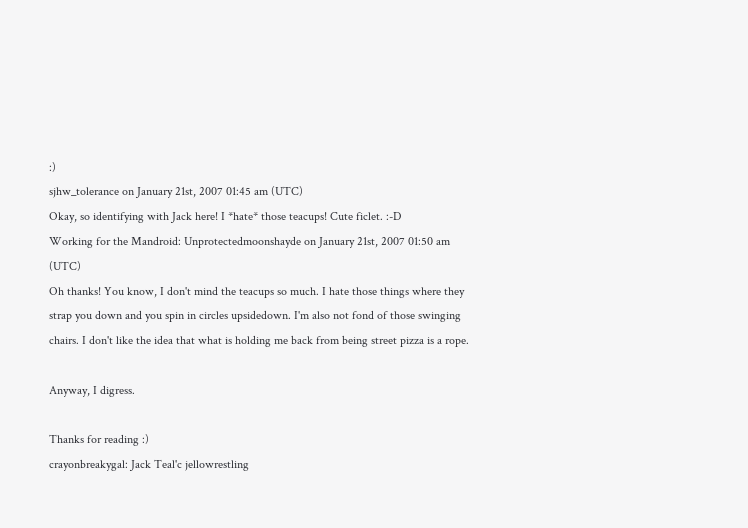:)
sjhw_tolerance on January 21st, 2007 01:45 am (UTC)
Okay, so identifying with Jack here! I *hate* those teacups! Cute ficlet. :-D
Working for the Mandroid: Unprotectedmoonshayde on January 21st, 2007 01:50 am (UTC)
Oh thanks! You know, I don't mind the teacups so much. I hate those things where they strap you down and you spin in circles upsidedown. I'm also not fond of those swinging chairs. I don't like the idea that what is holding me back from being street pizza is a rope.

Anyway, I digress.

Thanks for reading :)
crayonbreakygal: Jack Teal'c jellowrestling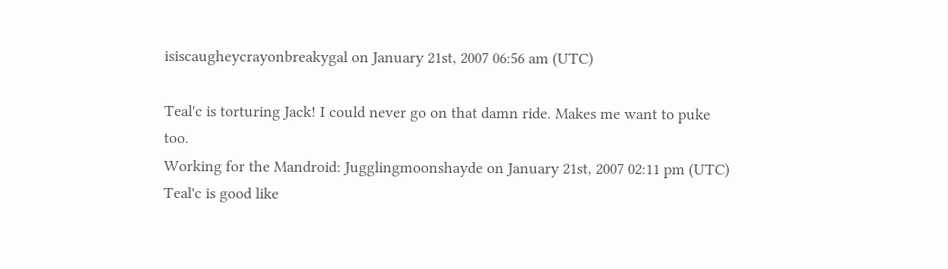isiscaugheycrayonbreakygal on January 21st, 2007 06:56 am (UTC)

Teal'c is torturing Jack! I could never go on that damn ride. Makes me want to puke too.
Working for the Mandroid: Jugglingmoonshayde on January 21st, 2007 02:11 pm (UTC)
Teal'c is good like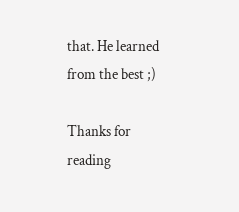that. He learned from the best ;)

Thanks for reading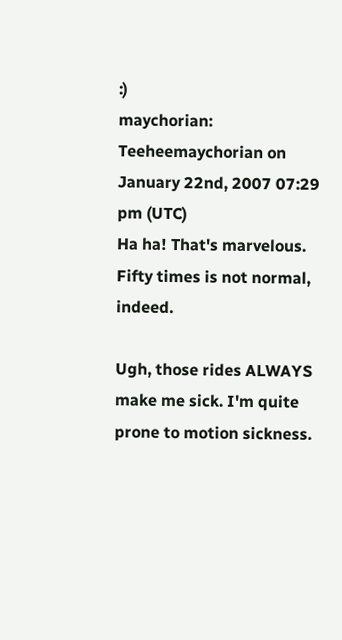:)
maychorian: Teeheemaychorian on January 22nd, 2007 07:29 pm (UTC)
Ha ha! That's marvelous. Fifty times is not normal, indeed.

Ugh, those rides ALWAYS make me sick. I'm quite prone to motion sickness.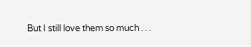But I still love them so much . . .